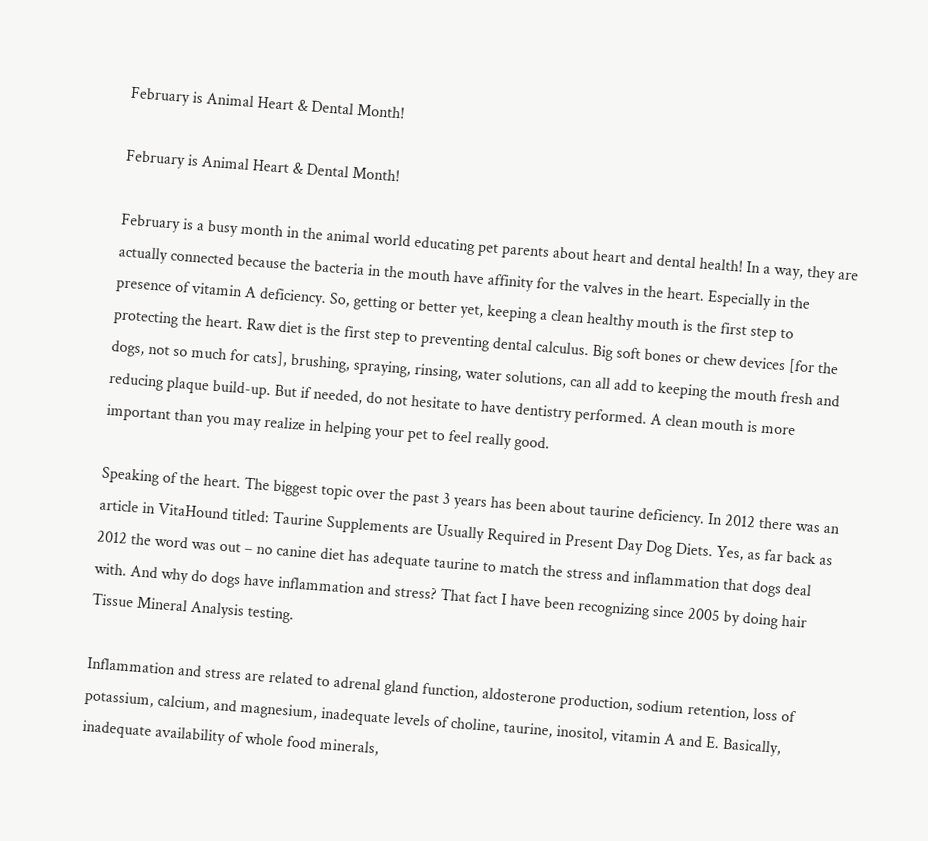February is Animal Heart & Dental Month!

February is Animal Heart & Dental Month!

February is a busy month in the animal world educating pet parents about heart and dental health! In a way, they are actually connected because the bacteria in the mouth have affinity for the valves in the heart. Especially in the presence of vitamin A deficiency. So, getting or better yet, keeping a clean healthy mouth is the first step to protecting the heart. Raw diet is the first step to preventing dental calculus. Big soft bones or chew devices [for the dogs, not so much for cats], brushing, spraying, rinsing, water solutions, can all add to keeping the mouth fresh and reducing plaque build-up. But if needed, do not hesitate to have dentistry performed. A clean mouth is more important than you may realize in helping your pet to feel really good.

Speaking of the heart. The biggest topic over the past 3 years has been about taurine deficiency. In 2012 there was an article in VitaHound titled: Taurine Supplements are Usually Required in Present Day Dog Diets. Yes, as far back as 2012 the word was out – no canine diet has adequate taurine to match the stress and inflammation that dogs deal with. And why do dogs have inflammation and stress? That fact I have been recognizing since 2005 by doing hair Tissue Mineral Analysis testing.

Inflammation and stress are related to adrenal gland function, aldosterone production, sodium retention, loss of potassium, calcium, and magnesium, inadequate levels of choline, taurine, inositol, vitamin A and E. Basically, inadequate availability of whole food minerals,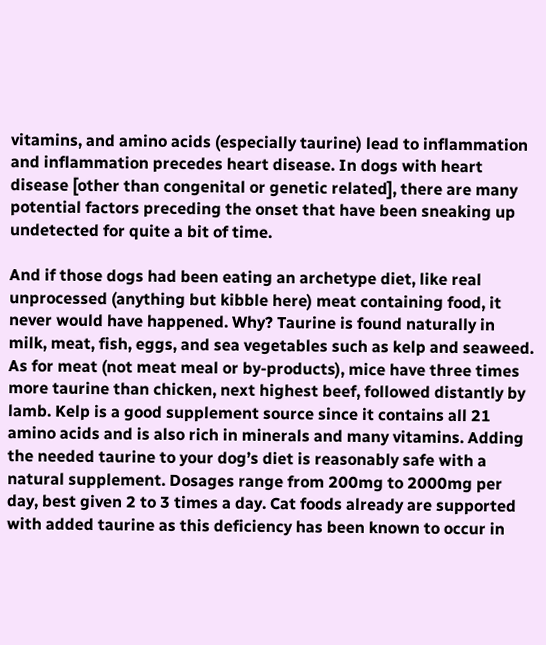vitamins, and amino acids (especially taurine) lead to inflammation and inflammation precedes heart disease. In dogs with heart disease [other than congenital or genetic related], there are many potential factors preceding the onset that have been sneaking up undetected for quite a bit of time.

And if those dogs had been eating an archetype diet, like real unprocessed (anything but kibble here) meat containing food, it never would have happened. Why? Taurine is found naturally in milk, meat, fish, eggs, and sea vegetables such as kelp and seaweed. As for meat (not meat meal or by-products), mice have three times more taurine than chicken, next highest beef, followed distantly by lamb. Kelp is a good supplement source since it contains all 21 amino acids and is also rich in minerals and many vitamins. Adding the needed taurine to your dog’s diet is reasonably safe with a natural supplement. Dosages range from 200mg to 2000mg per day, best given 2 to 3 times a day. Cat foods already are supported with added taurine as this deficiency has been known to occur in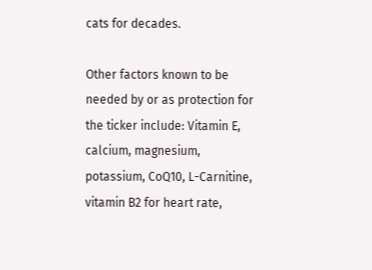cats for decades.

Other factors known to be needed by or as protection for the ticker include: Vitamin E, calcium, magnesium, potassium, CoQ10, L-Carnitine, vitamin B2 for heart rate,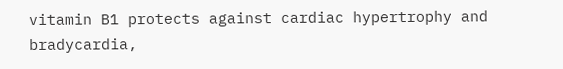vitamin B1 protects against cardiac hypertrophy and bradycardia,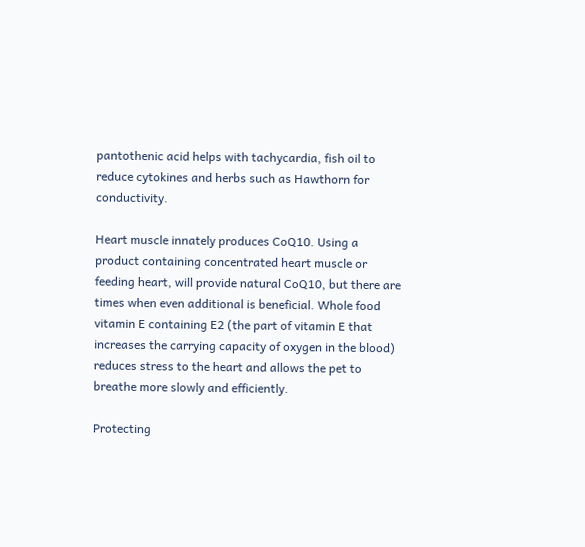pantothenic acid helps with tachycardia, fish oil to reduce cytokines and herbs such as Hawthorn for conductivity.

Heart muscle innately produces CoQ10. Using a product containing concentrated heart muscle or feeding heart, will provide natural CoQ10, but there are times when even additional is beneficial. Whole food vitamin E containing E2 (the part of vitamin E that increases the carrying capacity of oxygen in the blood) reduces stress to the heart and allows the pet to breathe more slowly and efficiently.

Protecting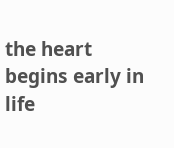the heart begins early in life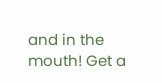and in the mouth! Get a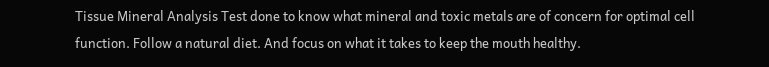Tissue Mineral Analysis Test done to know what mineral and toxic metals are of concern for optimal cell function. Follow a natural diet. And focus on what it takes to keep the mouth healthy.